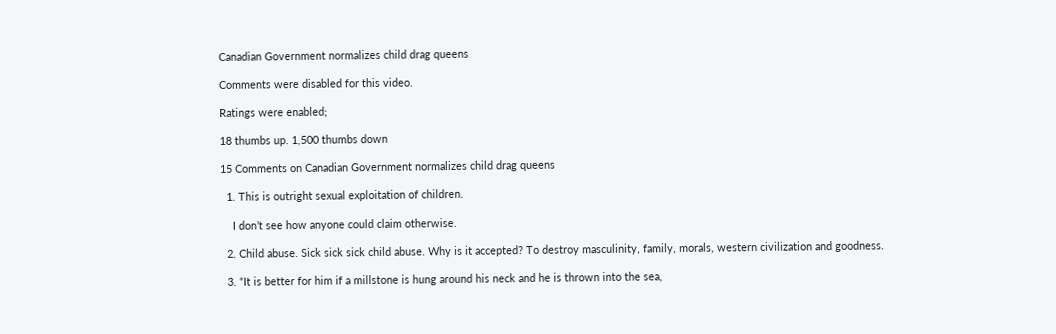Canadian Government normalizes child drag queens

Comments were disabled for this video.

Ratings were enabled;

18 thumbs up. 1,500 thumbs down

15 Comments on Canadian Government normalizes child drag queens

  1. This is outright sexual exploitation of children.

    I don’t see how anyone could claim otherwise.

  2. Child abuse. Sick sick sick child abuse. Why is it accepted? To destroy masculinity, family, morals, western civilization and goodness.

  3. “It is better for him if a millstone is hung around his neck and he is thrown into the sea,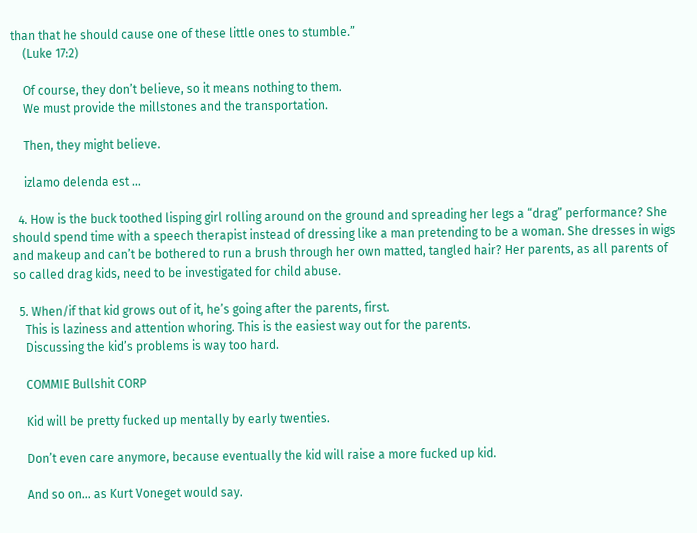than that he should cause one of these little ones to stumble.”
    (Luke 17:2)

    Of course, they don’t believe, so it means nothing to them.
    We must provide the millstones and the transportation.

    Then, they might believe.

    izlamo delenda est …

  4. How is the buck toothed lisping girl rolling around on the ground and spreading her legs a “drag” performance? She should spend time with a speech therapist instead of dressing like a man pretending to be a woman. She dresses in wigs and makeup and can’t be bothered to run a brush through her own matted, tangled hair? Her parents, as all parents of so called drag kids, need to be investigated for child abuse.

  5. When/if that kid grows out of it, he’s going after the parents, first.
    This is laziness and attention whoring. This is the easiest way out for the parents.
    Discussing the kid’s problems is way too hard.

    COMMIE Bullshit CORP

    Kid will be pretty fucked up mentally by early twenties.

    Don’t even care anymore, because eventually the kid will raise a more fucked up kid.

    And so on… as Kurt Voneget would say.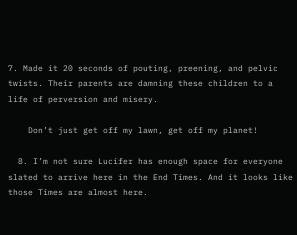7. Made it 20 seconds of pouting, preening, and pelvic twists. Their parents are damning these children to a life of perversion and misery.

    Don’t just get off my lawn, get off my planet!

  8. I’m not sure Lucifer has enough space for everyone slated to arrive here in the End Times. And it looks like those Times are almost here.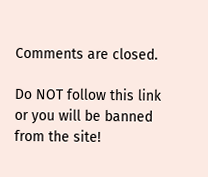Comments are closed.

Do NOT follow this link or you will be banned from the site!